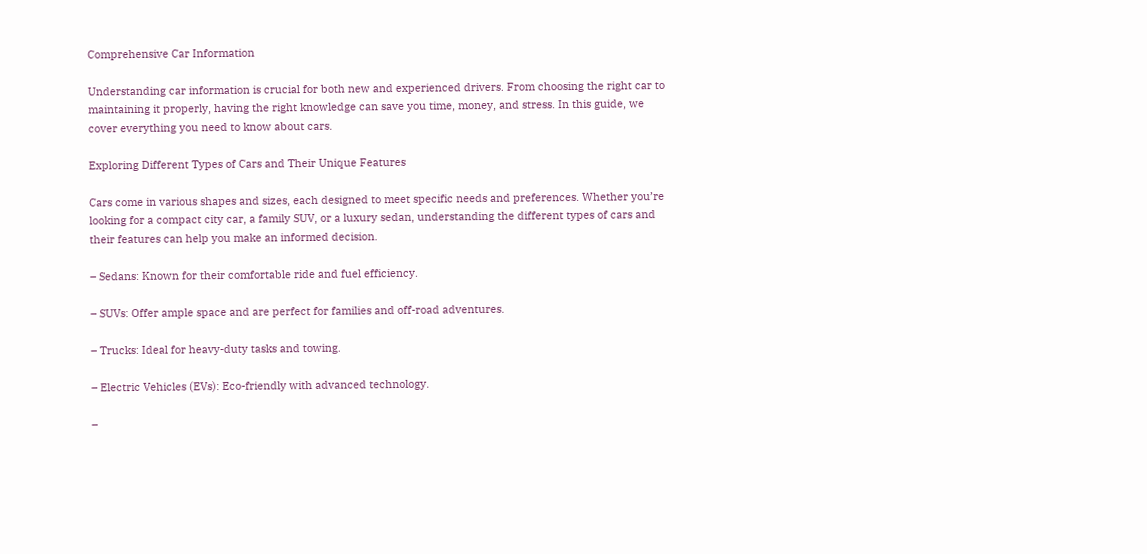Comprehensive Car Information

Understanding car information is crucial for both new and experienced drivers. From choosing the right car to maintaining it properly, having the right knowledge can save you time, money, and stress. In this guide, we cover everything you need to know about cars.

Exploring Different Types of Cars and Their Unique Features

Cars come in various shapes and sizes, each designed to meet specific needs and preferences. Whether you’re looking for a compact city car, a family SUV, or a luxury sedan, understanding the different types of cars and their features can help you make an informed decision.

– Sedans: Known for their comfortable ride and fuel efficiency.

– SUVs: Offer ample space and are perfect for families and off-road adventures.

– Trucks: Ideal for heavy-duty tasks and towing.

– Electric Vehicles (EVs): Eco-friendly with advanced technology.

–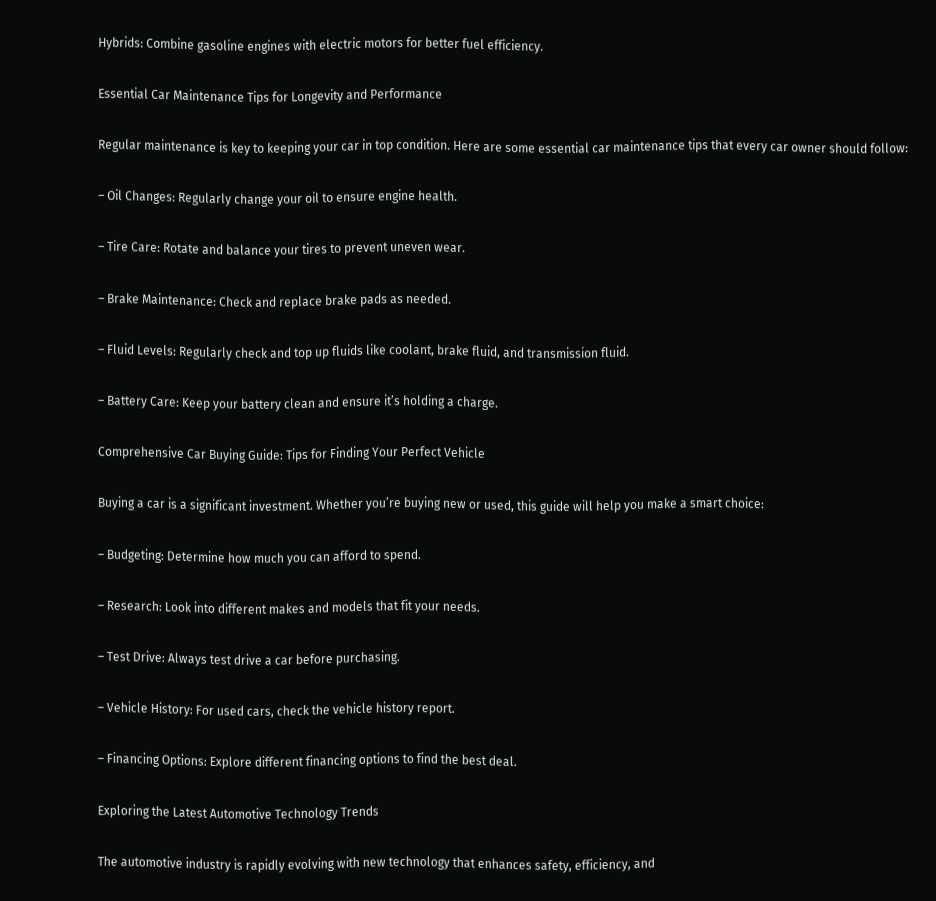Hybrids: Combine gasoline engines with electric motors for better fuel efficiency.

Essential Car Maintenance Tips for Longevity and Performance

Regular maintenance is key to keeping your car in top condition. Here are some essential car maintenance tips that every car owner should follow:

– Oil Changes: Regularly change your oil to ensure engine health.

– Tire Care: Rotate and balance your tires to prevent uneven wear.

– Brake Maintenance: Check and replace brake pads as needed.

– Fluid Levels: Regularly check and top up fluids like coolant, brake fluid, and transmission fluid.

– Battery Care: Keep your battery clean and ensure it’s holding a charge.

Comprehensive Car Buying Guide: Tips for Finding Your Perfect Vehicle

Buying a car is a significant investment. Whether you’re buying new or used, this guide will help you make a smart choice:

– Budgeting: Determine how much you can afford to spend.

– Research: Look into different makes and models that fit your needs.

– Test Drive: Always test drive a car before purchasing.

– Vehicle History: For used cars, check the vehicle history report.

– Financing Options: Explore different financing options to find the best deal.

Exploring the Latest Automotive Technology Trends

The automotive industry is rapidly evolving with new technology that enhances safety, efficiency, and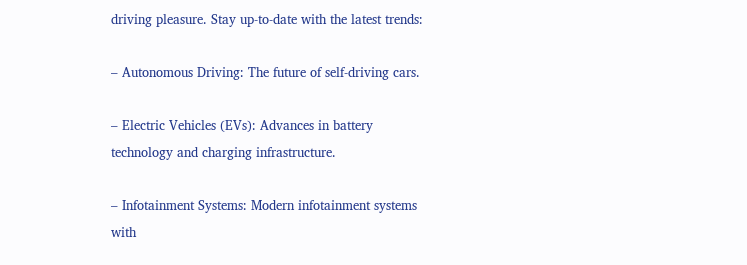driving pleasure. Stay up-to-date with the latest trends:

– Autonomous Driving: The future of self-driving cars.

– Electric Vehicles (EVs): Advances in battery technology and charging infrastructure.

– Infotainment Systems: Modern infotainment systems with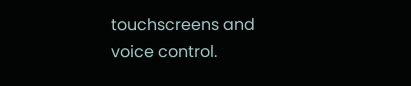touchscreens and voice control.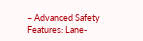– Advanced Safety Features: Lane-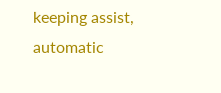keeping assist, automatic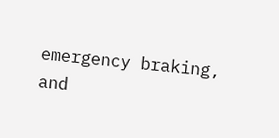emergency braking, and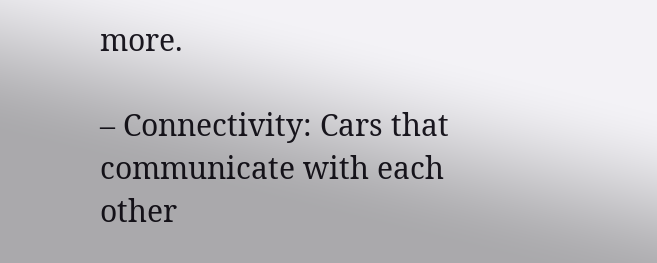more.

– Connectivity: Cars that communicate with each other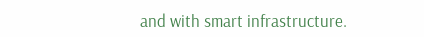and with smart infrastructure.